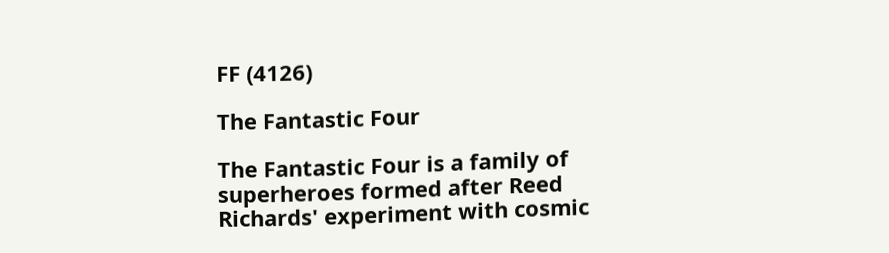FF (4126)

The Fantastic Four

The Fantastic Four is a family of superheroes formed after Reed Richards' experiment with cosmic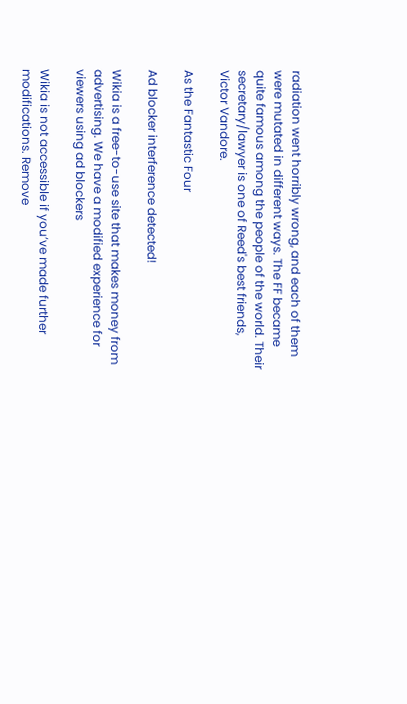radiation went horribly wrong, and each of them were mutated in different ways. The FF became quite famous among the people of the world. Their secretary/lawyer is one of Reed's best friends, Victor Vandore.

As the Fantastic Four

Ad blocker interference detected!

Wikia is a free-to-use site that makes money from advertising. We have a modified experience for viewers using ad blockers

Wikia is not accessible if you’ve made further modifications. Remove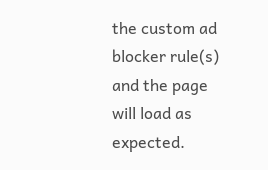the custom ad blocker rule(s) and the page will load as expected.